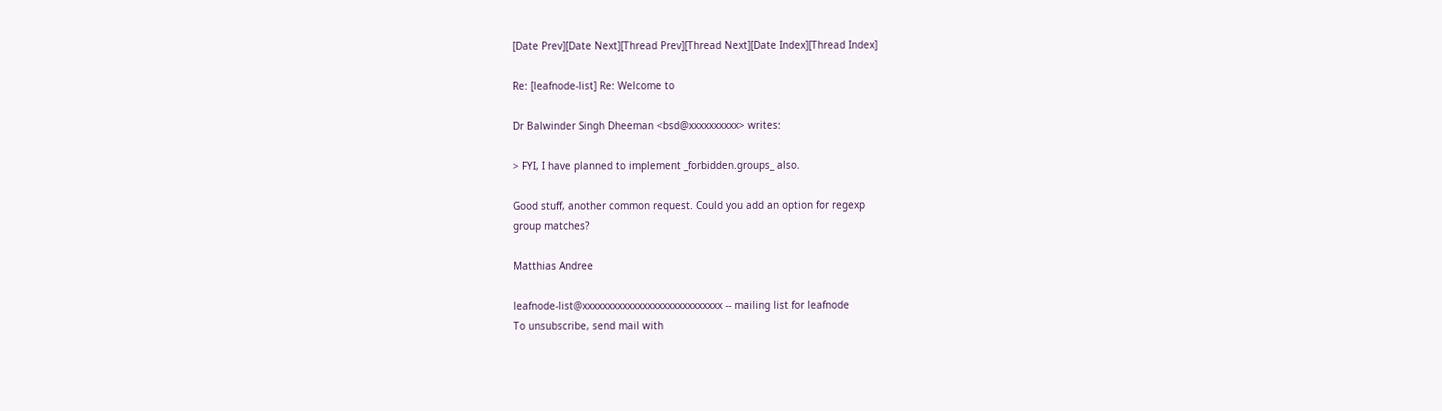[Date Prev][Date Next][Thread Prev][Thread Next][Date Index][Thread Index]

Re: [leafnode-list] Re: Welcome to

Dr Balwinder Singh Dheeman <bsd@xxxxxxxxxx> writes:

> FYI, I have planned to implement _forbidden.groups_ also.

Good stuff, another common request. Could you add an option for regexp
group matches?

Matthias Andree

leafnode-list@xxxxxxxxxxxxxxxxxxxxxxxxxxxx -- mailing list for leafnode
To unsubscribe, send mail with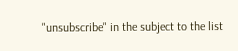"unsubscribe" in the subject to the list